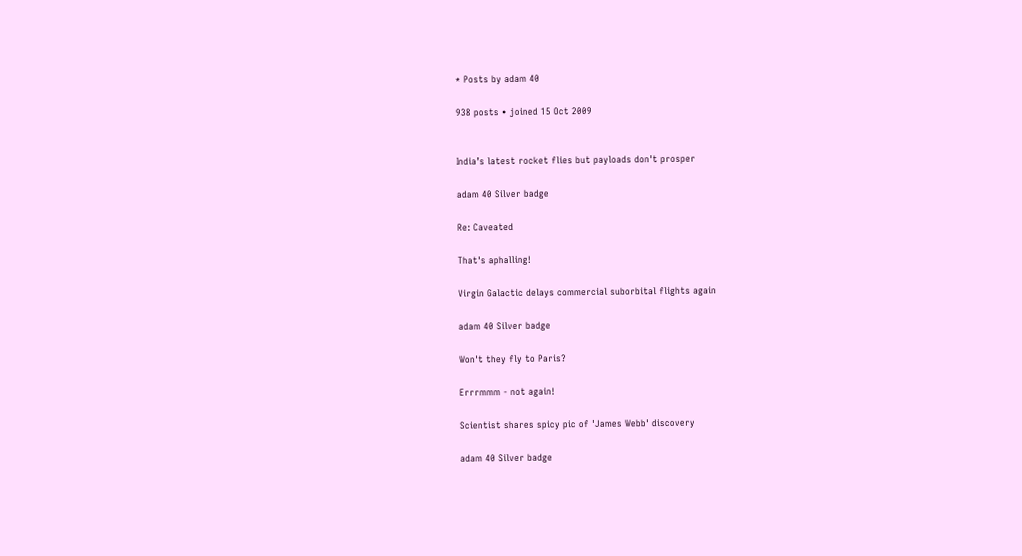* Posts by adam 40

938 posts • joined 15 Oct 2009


India’s latest rocket flies but payloads don't prosper

adam 40 Silver badge

Re: Caveated

That's aphalling!

Virgin Galactic delays commercial suborbital flights again

adam 40 Silver badge

Won't they fly to Paris?

Errrmmm - not again!

Scientist shares spicy pic of 'James Webb' discovery

adam 40 Silver badge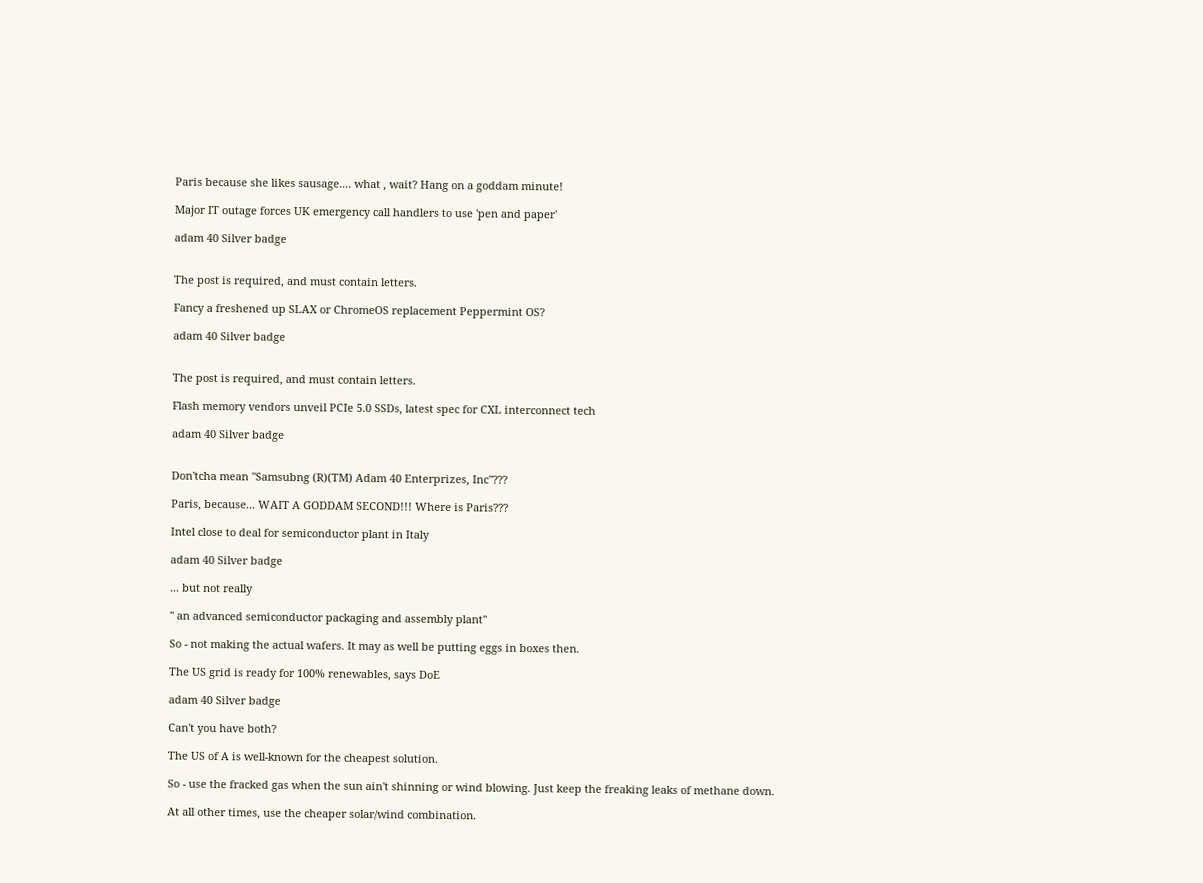Paris because she likes sausage.... what , wait? Hang on a goddam minute!

Major IT outage forces UK emergency call handlers to use 'pen and paper'

adam 40 Silver badge


The post is required, and must contain letters.

Fancy a freshened up SLAX or ChromeOS replacement Peppermint OS?

adam 40 Silver badge


The post is required, and must contain letters.

Flash memory vendors unveil PCIe 5.0 SSDs, latest spec for CXL interconnect tech

adam 40 Silver badge


Don'tcha mean "Samsubng (R)(TM) Adam 40 Enterprizes, Inc"???

Paris, because... WAIT A GODDAM SECOND!!! Where is Paris???

Intel close to deal for semiconductor plant in Italy

adam 40 Silver badge

... but not really

" an advanced semiconductor packaging and assembly plant"

So - not making the actual wafers. It may as well be putting eggs in boxes then.

The US grid is ready for 100% renewables, says DoE

adam 40 Silver badge

Can't you have both?

The US of A is well-known for the cheapest solution.

So - use the fracked gas when the sun ain't shinning or wind blowing. Just keep the freaking leaks of methane down.

At all other times, use the cheaper solar/wind combination.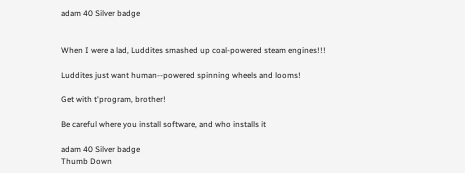adam 40 Silver badge


When I were a lad, Luddites smashed up coal-powered steam engines!!!

Luddites just want human--powered spinning wheels and looms!

Get with t'program, brother!

Be careful where you install software, and who installs it

adam 40 Silver badge
Thumb Down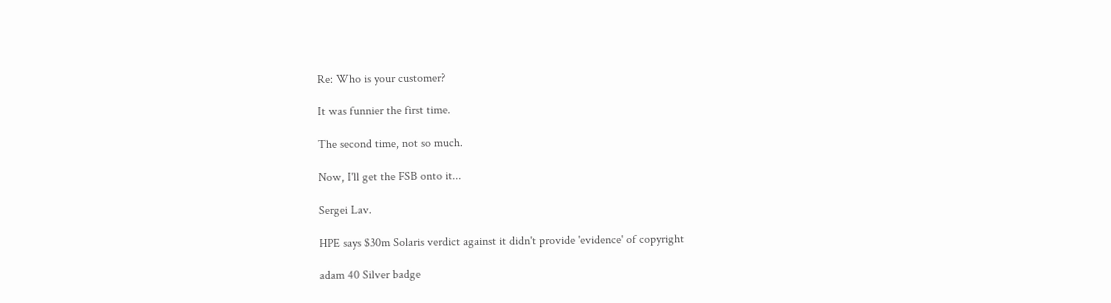Re: Who is your customer?

It was funnier the first time.

The second time, not so much.

Now, I'll get the FSB onto it...

Sergei Lav.

HPE says $30m Solaris verdict against it didn't provide 'evidence' of copyright

adam 40 Silver badge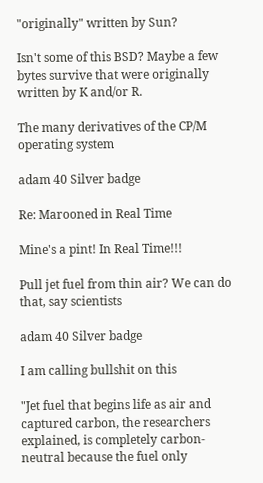"originally" written by Sun?

Isn't some of this BSD? Maybe a few bytes survive that were originally written by K and/or R.

The many derivatives of the CP/M operating system

adam 40 Silver badge

Re: Marooned in Real Time

Mine's a pint! In Real Time!!!

Pull jet fuel from thin air? We can do that, say scientists

adam 40 Silver badge

I am calling bullshit on this

"Jet fuel that begins life as air and captured carbon, the researchers explained, is completely carbon-neutral because the fuel only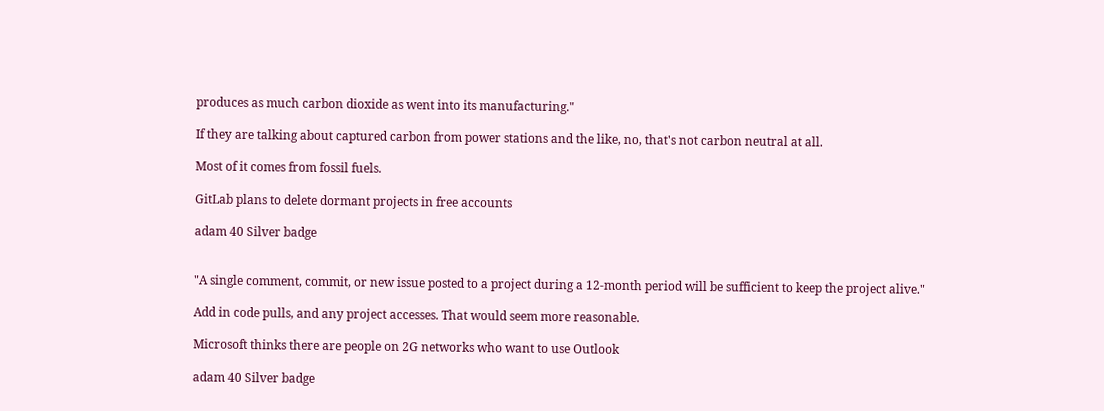produces as much carbon dioxide as went into its manufacturing."

If they are talking about captured carbon from power stations and the like, no, that's not carbon neutral at all.

Most of it comes from fossil fuels.

GitLab plans to delete dormant projects in free accounts

adam 40 Silver badge


"A single comment, commit, or new issue posted to a project during a 12-month period will be sufficient to keep the project alive."

Add in code pulls, and any project accesses. That would seem more reasonable.

Microsoft thinks there are people on 2G networks who want to use Outlook

adam 40 Silver badge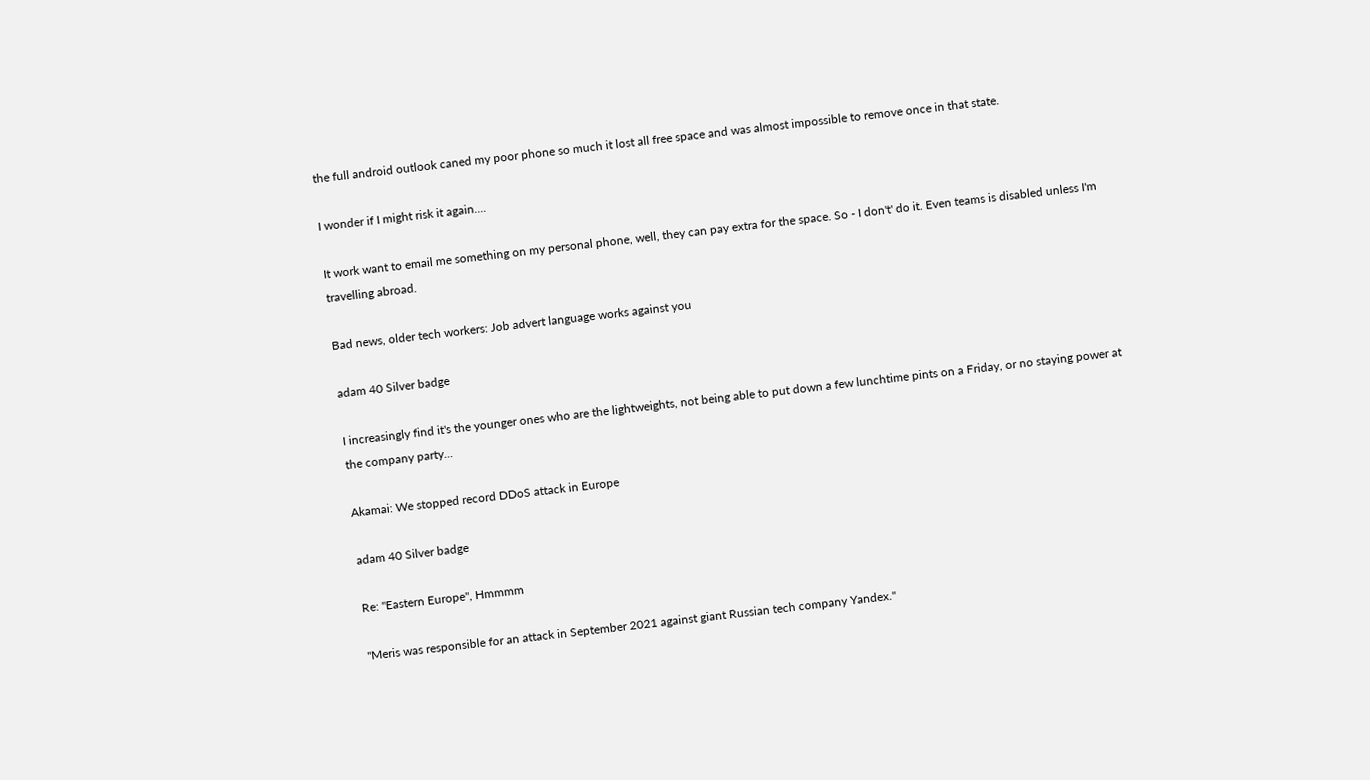the full android outlook caned my poor phone so much it lost all free space and was almost impossible to remove once in that state.

I wonder if I might risk it again....

It work want to email me something on my personal phone, well, they can pay extra for the space. So - I don't' do it. Even teams is disabled unless I'm travelling abroad.

Bad news, older tech workers: Job advert language works against you

adam 40 Silver badge

I increasingly find it's the younger ones who are the lightweights, not being able to put down a few lunchtime pints on a Friday, or no staying power at the company party...

Akamai: We stopped record DDoS attack in Europe

adam 40 Silver badge

Re: "Eastern Europe", Hmmmm

"Meris was responsible for an attack in September 2021 against giant Russian tech company Yandex."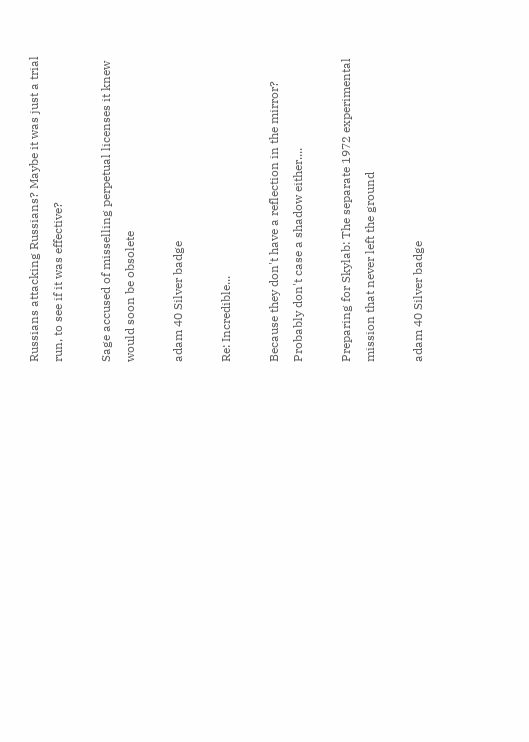Russians attacking Russians? Maybe it was just a trial run, to see if it was effective?

Sage accused of misselling perpetual licenses it knew would soon be obsolete

adam 40 Silver badge

Re: Incredible...

Because they don't have a reflection in the mirror? Probably don't case a shadow either....

Preparing for Skylab: The separate 1972 experimental mission that never left the ground

adam 40 Silver badge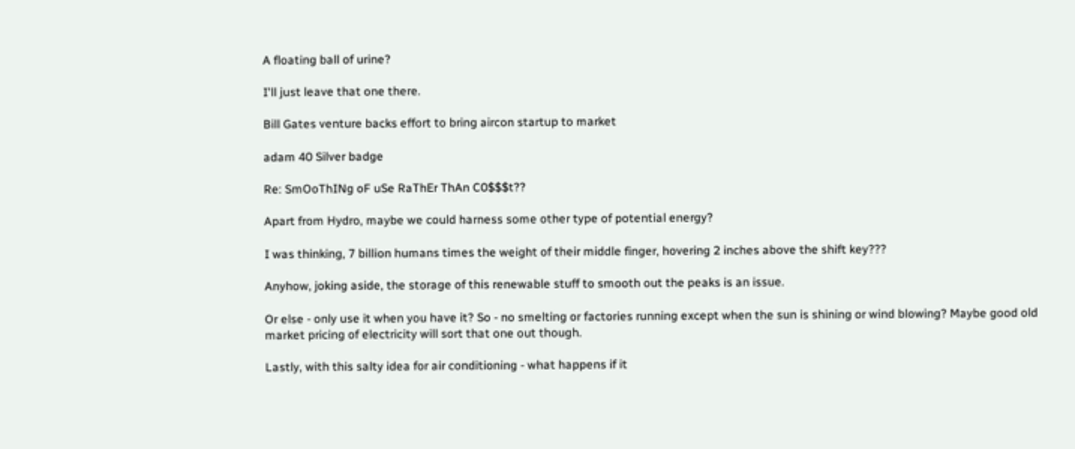A floating ball of urine?

I'll just leave that one there.

Bill Gates venture backs effort to bring aircon startup to market

adam 40 Silver badge

Re: SmOoThINg oF uSe RaThEr ThAn C0$$$t??

Apart from Hydro, maybe we could harness some other type of potential energy?

I was thinking, 7 billion humans times the weight of their middle finger, hovering 2 inches above the shift key???

Anyhow, joking aside, the storage of this renewable stuff to smooth out the peaks is an issue.

Or else - only use it when you have it? So - no smelting or factories running except when the sun is shining or wind blowing? Maybe good old market pricing of electricity will sort that one out though.

Lastly, with this salty idea for air conditioning - what happens if it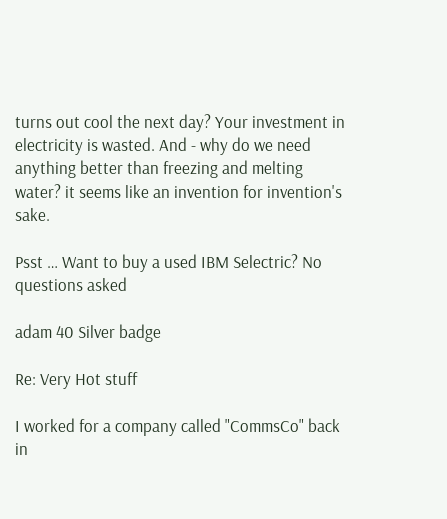turns out cool the next day? Your investment in electricity is wasted. And - why do we need anything better than freezing and melting water? it seems like an invention for invention's sake.

Psst … Want to buy a used IBM Selectric? No questions asked

adam 40 Silver badge

Re: Very Hot stuff

I worked for a company called "CommsCo" back in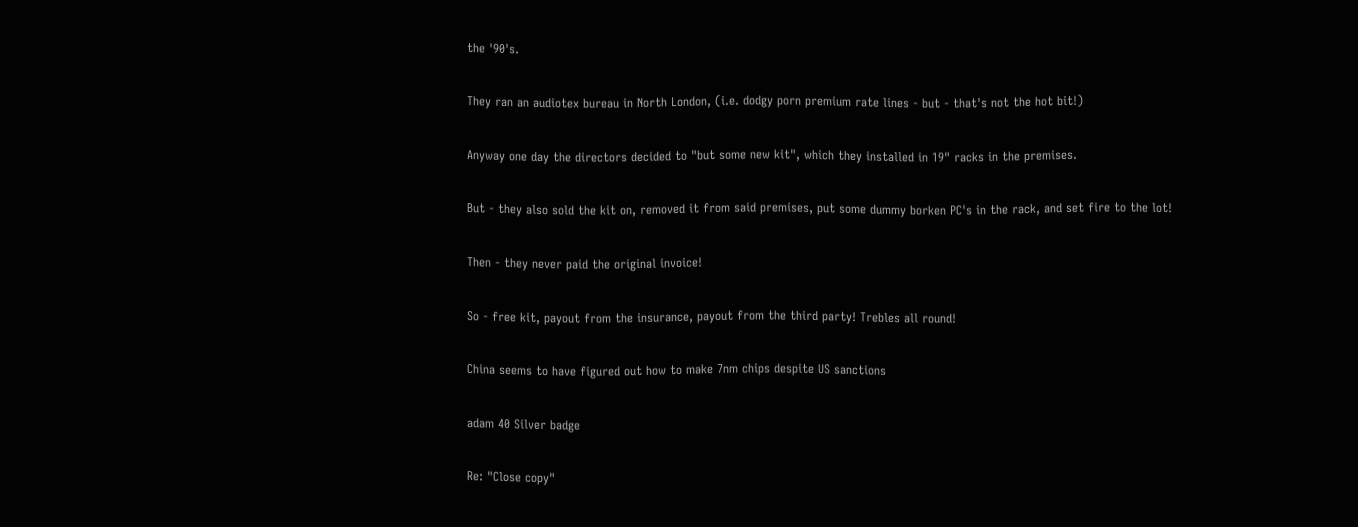the '90's.

They ran an audiotex bureau in North London, (i.e. dodgy porn premium rate lines - but - that's not the hot bit!)

Anyway one day the directors decided to "but some new kit", which they installed in 19" racks in the premises.

But - they also sold the kit on, removed it from said premises, put some dummy borken PC's in the rack, and set fire to the lot!

Then - they never paid the original invoice!

So - free kit, payout from the insurance, payout from the third party! Trebles all round!

China seems to have figured out how to make 7nm chips despite US sanctions

adam 40 Silver badge

Re: "Close copy"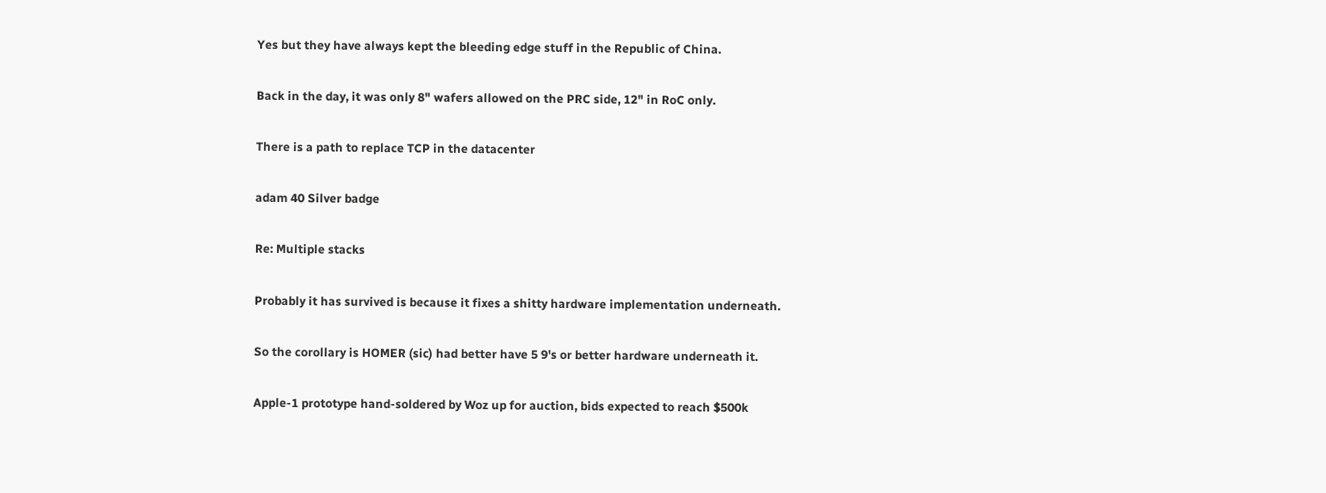Yes but they have always kept the bleeding edge stuff in the Republic of China.

Back in the day, it was only 8" wafers allowed on the PRC side, 12" in RoC only.

There is a path to replace TCP in the datacenter

adam 40 Silver badge

Re: Multiple stacks

Probably it has survived is because it fixes a shitty hardware implementation underneath.

So the corollary is HOMER (sic) had better have 5 9's or better hardware underneath it.

Apple-1 prototype hand-soldered by Woz up for auction, bids expected to reach $500k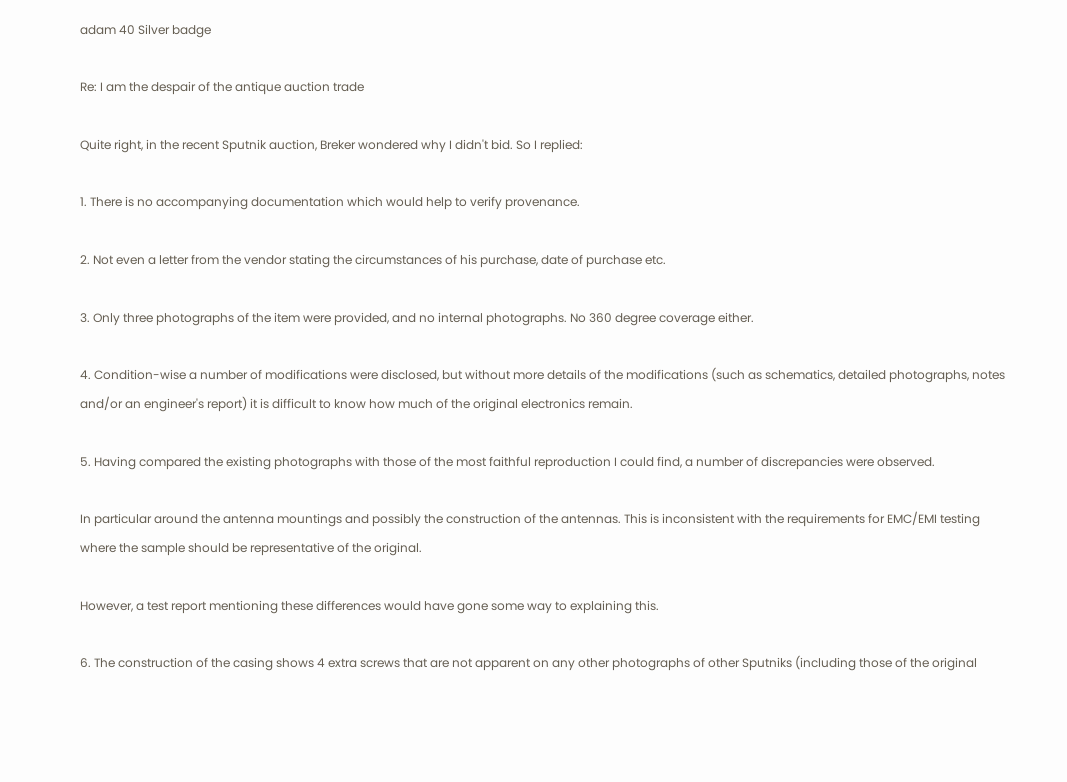adam 40 Silver badge

Re: I am the despair of the antique auction trade

Quite right, in the recent Sputnik auction, Breker wondered why I didn't bid. So I replied:

1. There is no accompanying documentation which would help to verify provenance.

2. Not even a letter from the vendor stating the circumstances of his purchase, date of purchase etc.

3. Only three photographs of the item were provided, and no internal photographs. No 360 degree coverage either.

4. Condition-wise a number of modifications were disclosed, but without more details of the modifications (such as schematics, detailed photographs, notes and/or an engineer's report) it is difficult to know how much of the original electronics remain.

5. Having compared the existing photographs with those of the most faithful reproduction I could find, a number of discrepancies were observed.

In particular around the antenna mountings and possibly the construction of the antennas. This is inconsistent with the requirements for EMC/EMI testing where the sample should be representative of the original.

However, a test report mentioning these differences would have gone some way to explaining this.

6. The construction of the casing shows 4 extra screws that are not apparent on any other photographs of other Sputniks (including those of the original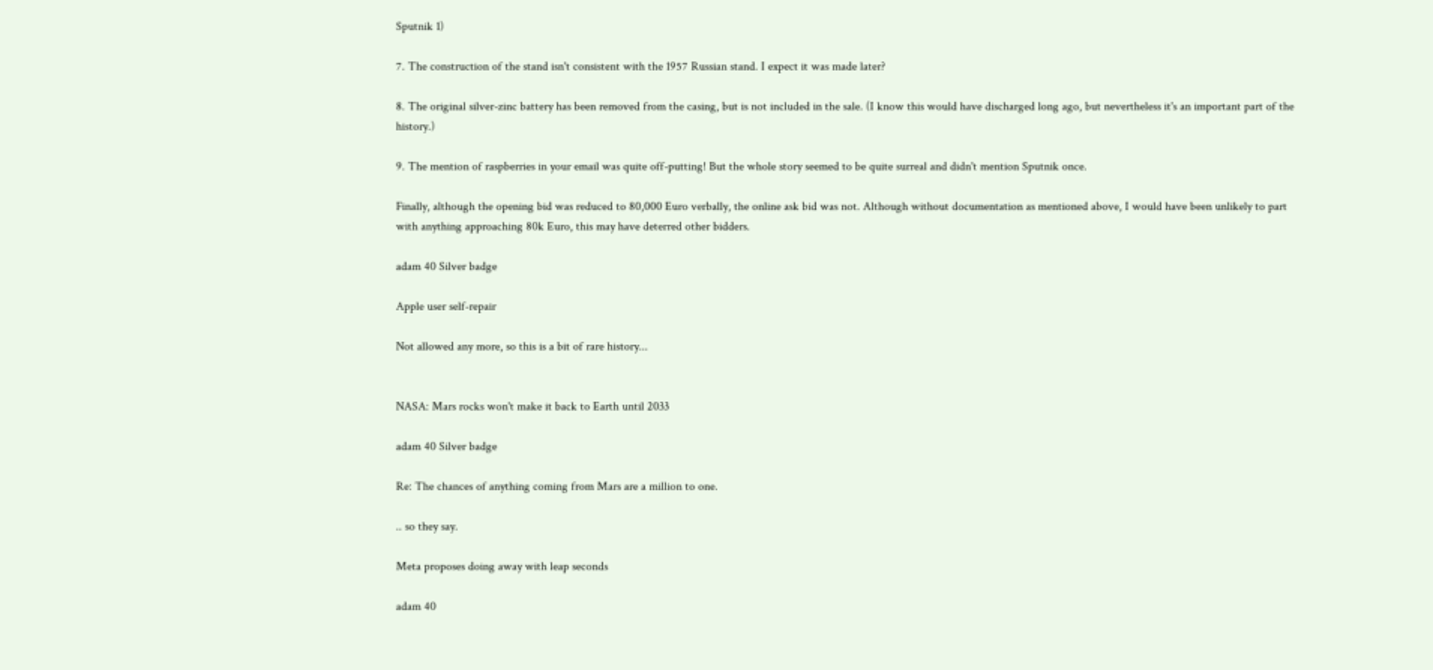Sputnik 1)

7. The construction of the stand isn't consistent with the 1957 Russian stand. I expect it was made later?

8. The original silver-zinc battery has been removed from the casing, but is not included in the sale. (I know this would have discharged long ago, but nevertheless it's an important part of the history.)

9. The mention of raspberries in your email was quite off-putting! But the whole story seemed to be quite surreal and didn't mention Sputnik once.

Finally, although the opening bid was reduced to 80,000 Euro verbally, the online ask bid was not. Although without documentation as mentioned above, I would have been unlikely to part with anything approaching 80k Euro, this may have deterred other bidders.

adam 40 Silver badge

Apple user self-repair

Not allowed any more, so this is a bit of rare history...


NASA: Mars rocks won't make it back to Earth until 2033

adam 40 Silver badge

Re: The chances of anything coming from Mars are a million to one.

.. so they say.

Meta proposes doing away with leap seconds

adam 40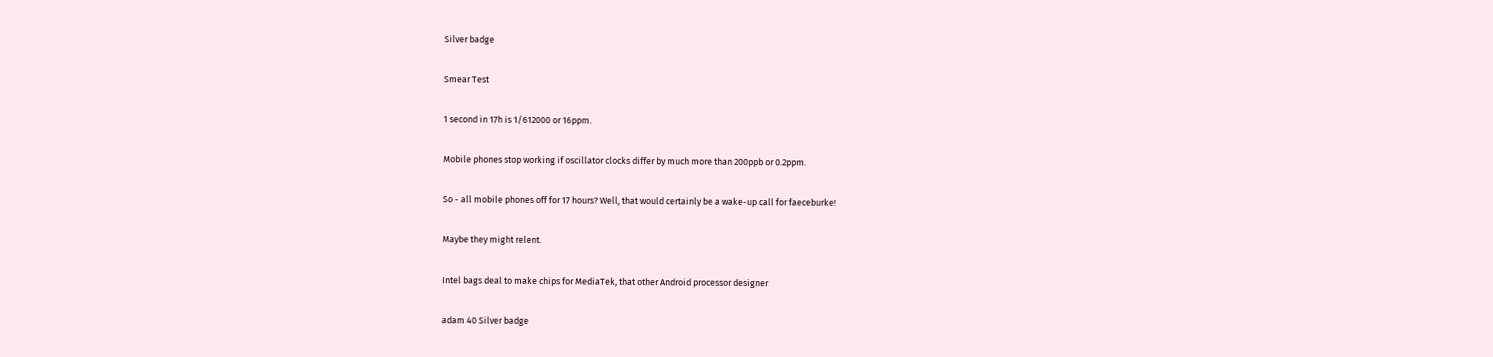Silver badge

Smear Test

1 second in 17h is 1/612000 or 16ppm.

Mobile phones stop working if oscillator clocks differ by much more than 200ppb or 0.2ppm.

So - all mobile phones off for 17 hours? Well, that would certainly be a wake-up call for faeceburke!

Maybe they might relent.

Intel bags deal to make chips for MediaTek, that other Android processor designer

adam 40 Silver badge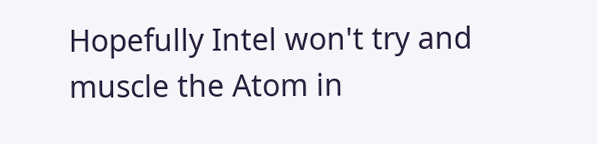Hopefully Intel won't try and muscle the Atom in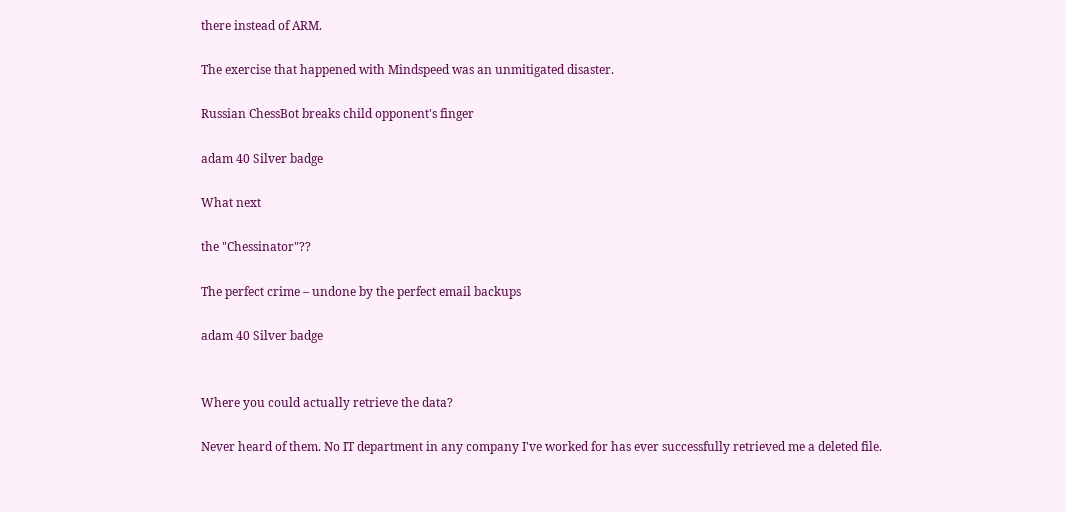there instead of ARM.

The exercise that happened with Mindspeed was an unmitigated disaster.

Russian ChessBot breaks child opponent's finger

adam 40 Silver badge

What next

the "Chessinator"??

The perfect crime – undone by the perfect email backups

adam 40 Silver badge


Where you could actually retrieve the data?

Never heard of them. No IT department in any company I've worked for has ever successfully retrieved me a deleted file.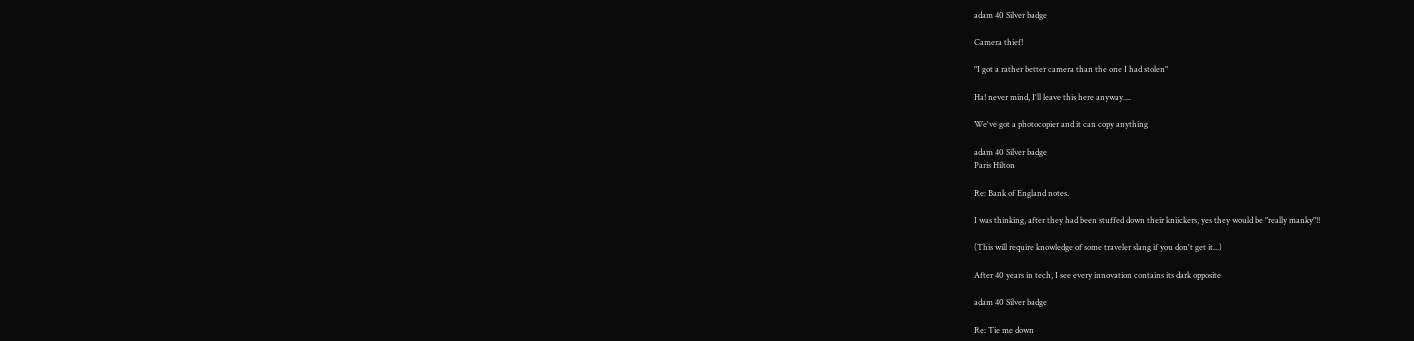adam 40 Silver badge

Camera thief!

"I got a rather better camera than the one I had stolen"

Ha! never mind, I'll leave this here anyway....

We've got a photocopier and it can copy anything

adam 40 Silver badge
Paris Hilton

Re: Bank of England notes.

I was thinking, after they had been stuffed down their kniickers, yes they would be "really manky"!!

(This will require knowledge of some traveler slang if you don't get it...)

After 40 years in tech, I see every innovation contains its dark opposite

adam 40 Silver badge

Re: Tie me down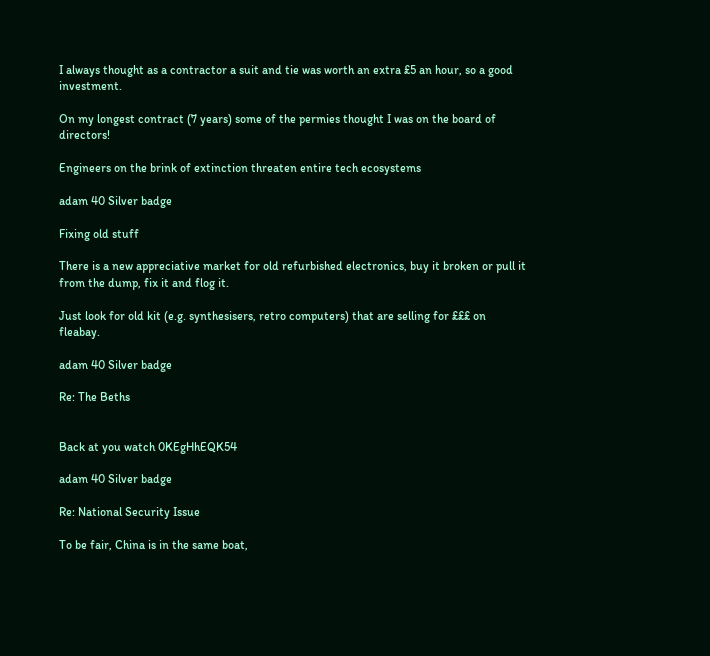I always thought as a contractor a suit and tie was worth an extra £5 an hour, so a good investment.

On my longest contract (7 years) some of the permies thought I was on the board of directors!

Engineers on the brink of extinction threaten entire tech ecosystems

adam 40 Silver badge

Fixing old stuff

There is a new appreciative market for old refurbished electronics, buy it broken or pull it from the dump, fix it and flog it.

Just look for old kit (e.g. synthesisers, retro computers) that are selling for £££ on fleabay.

adam 40 Silver badge

Re: The Beths


Back at you watch 0KEgHhEQK54

adam 40 Silver badge

Re: National Security Issue

To be fair, China is in the same boat,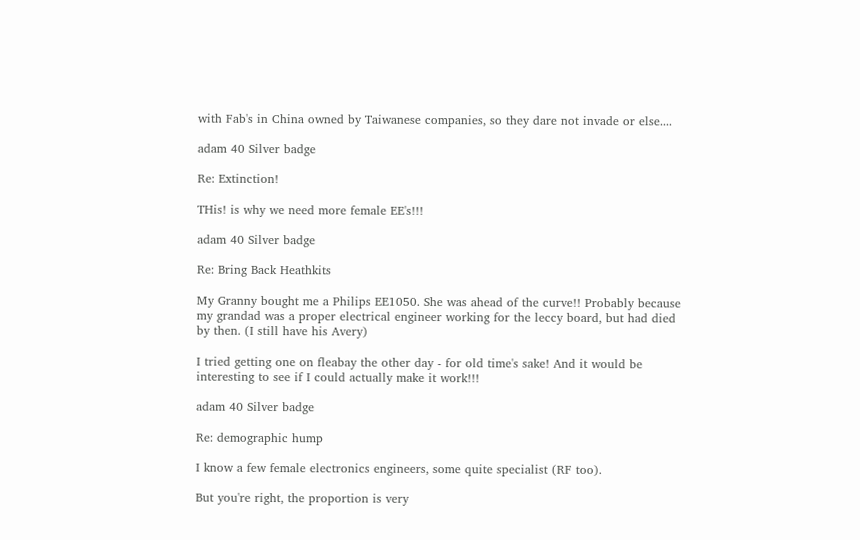with Fab's in China owned by Taiwanese companies, so they dare not invade or else....

adam 40 Silver badge

Re: Extinction!

THis! is why we need more female EE's!!!

adam 40 Silver badge

Re: Bring Back Heathkits

My Granny bought me a Philips EE1050. She was ahead of the curve!! Probably because my grandad was a proper electrical engineer working for the leccy board, but had died by then. (I still have his Avery)

I tried getting one on fleabay the other day - for old time's sake! And it would be interesting to see if I could actually make it work!!!

adam 40 Silver badge

Re: demographic hump

I know a few female electronics engineers, some quite specialist (RF too).

But you're right, the proportion is very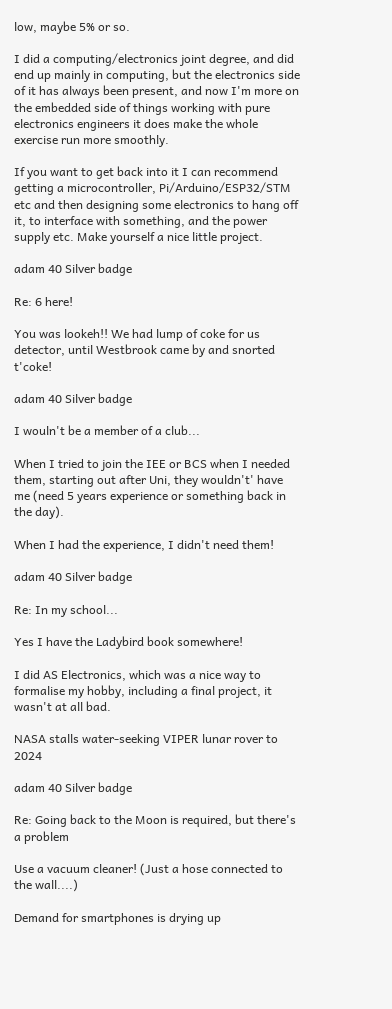low, maybe 5% or so.

I did a computing/electronics joint degree, and did end up mainly in computing, but the electronics side of it has always been present, and now I'm more on the embedded side of things working with pure electronics engineers it does make the whole exercise run more smoothly.

If you want to get back into it I can recommend getting a microcontroller, Pi/Arduino/ESP32/STM etc and then designing some electronics to hang off it, to interface with something, and the power supply etc. Make yourself a nice little project.

adam 40 Silver badge

Re: 6 here!

You was lookeh!! We had lump of coke for us detector, until Westbrook came by and snorted t'coke!

adam 40 Silver badge

I wouln't be a member of a club...

When I tried to join the IEE or BCS when I needed them, starting out after Uni, they wouldn't' have me (need 5 years experience or something back in the day).

When I had the experience, I didn't need them!

adam 40 Silver badge

Re: In my school...

Yes I have the Ladybird book somewhere!

I did AS Electronics, which was a nice way to formalise my hobby, including a final project, it wasn't at all bad.

NASA stalls water-seeking VIPER lunar rover to 2024

adam 40 Silver badge

Re: Going back to the Moon is required, but there's a problem

Use a vacuum cleaner! (Just a hose connected to the wall....)

Demand for smartphones is drying up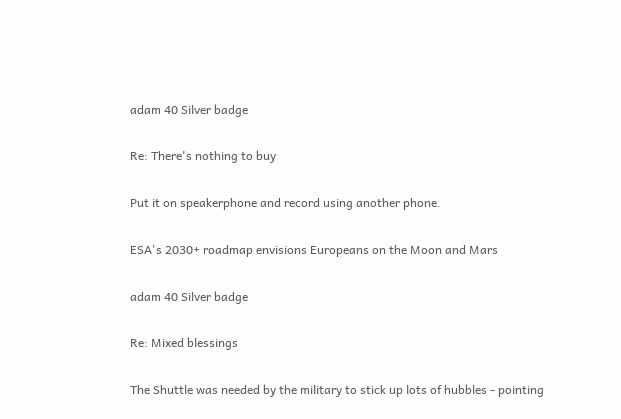adam 40 Silver badge

Re: There's nothing to buy

Put it on speakerphone and record using another phone.

ESA's 2030+ roadmap envisions Europeans on the Moon and Mars

adam 40 Silver badge

Re: Mixed blessings

The Shuttle was needed by the military to stick up lots of hubbles - pointing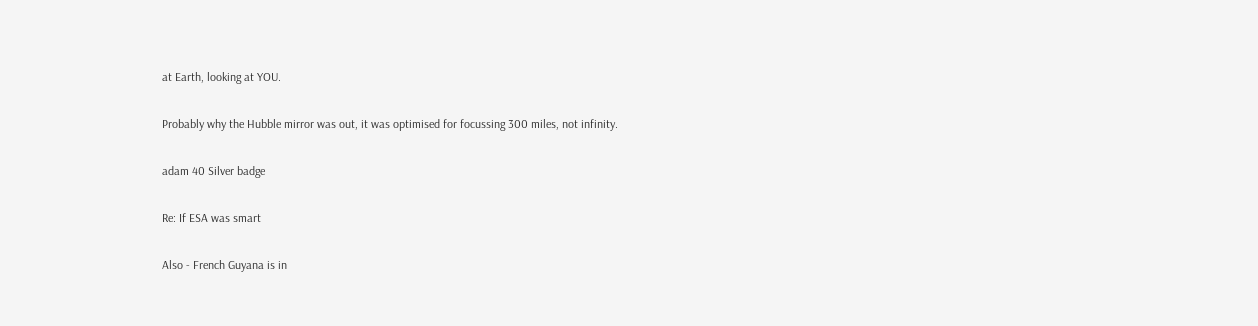at Earth, looking at YOU.

Probably why the Hubble mirror was out, it was optimised for focussing 300 miles, not infinity.

adam 40 Silver badge

Re: If ESA was smart

Also - French Guyana is in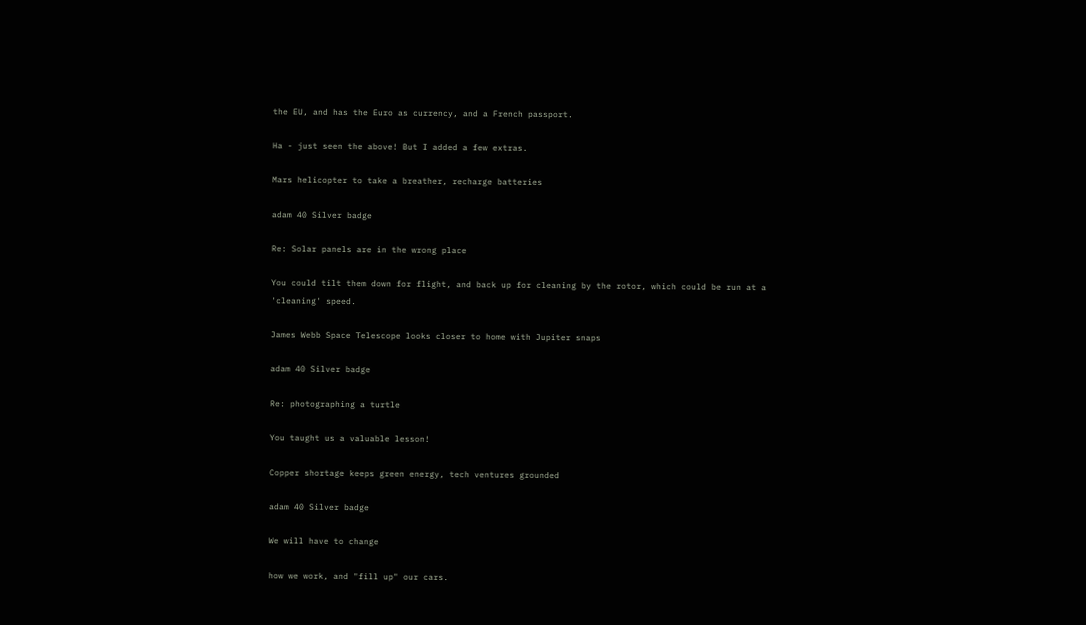the EU, and has the Euro as currency, and a French passport.

Ha - just seen the above! But I added a few extras.

Mars helicopter to take a breather, recharge batteries

adam 40 Silver badge

Re: Solar panels are in the wrong place

You could tilt them down for flight, and back up for cleaning by the rotor, which could be run at a 'cleaning' speed.

James Webb Space Telescope looks closer to home with Jupiter snaps

adam 40 Silver badge

Re: photographing a turtle

You taught us a valuable lesson!

Copper shortage keeps green energy, tech ventures grounded

adam 40 Silver badge

We will have to change

how we work, and "fill up" our cars.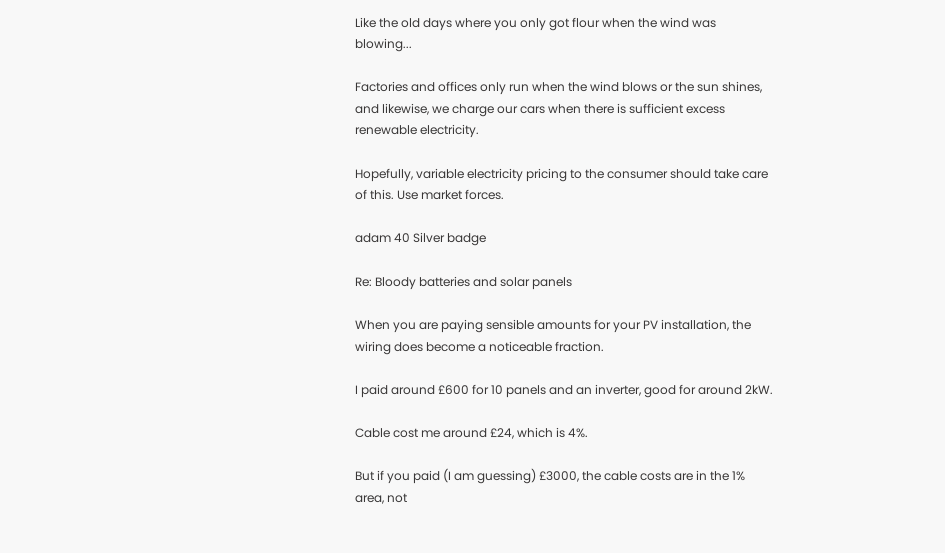Like the old days where you only got flour when the wind was blowing...

Factories and offices only run when the wind blows or the sun shines, and likewise, we charge our cars when there is sufficient excess renewable electricity.

Hopefully, variable electricity pricing to the consumer should take care of this. Use market forces.

adam 40 Silver badge

Re: Bloody batteries and solar panels

When you are paying sensible amounts for your PV installation, the wiring does become a noticeable fraction.

I paid around £600 for 10 panels and an inverter, good for around 2kW.

Cable cost me around £24, which is 4%.

But if you paid (I am guessing) £3000, the cable costs are in the 1% area, not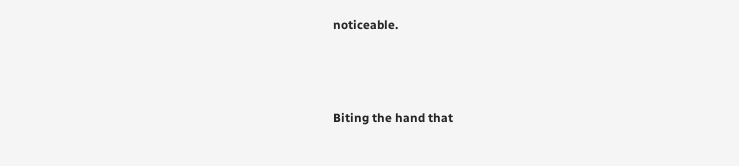noticeable.



Biting the hand that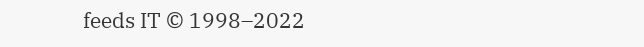feeds IT © 1998–2022